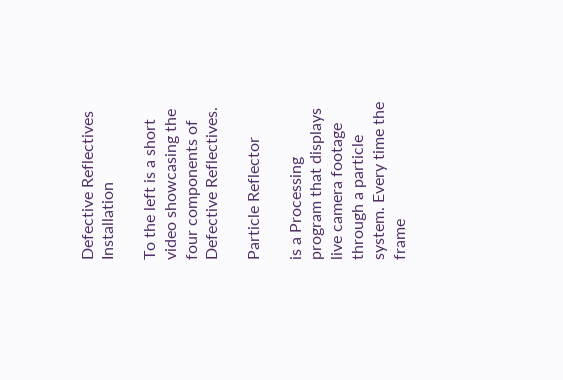Defective Reflectives Installation

To the left is a short video showcasing the four components of Defective Reflectives.

Particle Reflector

is a Processing program that displays live camera footage through a particle system. Every time the frame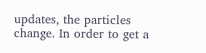updates, the particles change. In order to get a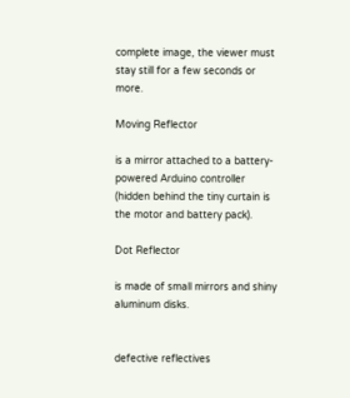complete image, the viewer must stay still for a few seconds or more.

Moving Reflector

is a mirror attached to a battery-powered Arduino controller (hidden behind the tiny curtain is the motor and battery pack).

Dot Reflector

is made of small mirrors and shiny aluminum disks.


defective reflectives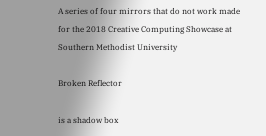A series of four mirrors that do not work made for the 2018 Creative Computing Showcase at Southern Methodist University

Broken Reflector

is a shadow box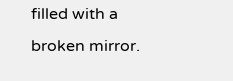filled with a broken mirror.